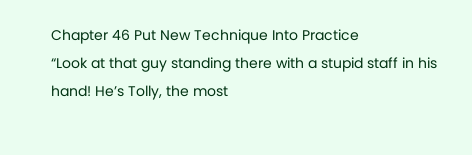Chapter 46 Put New Technique Into Practice
“Look at that guy standing there with a stupid staff in his hand! He’s Tolly, the most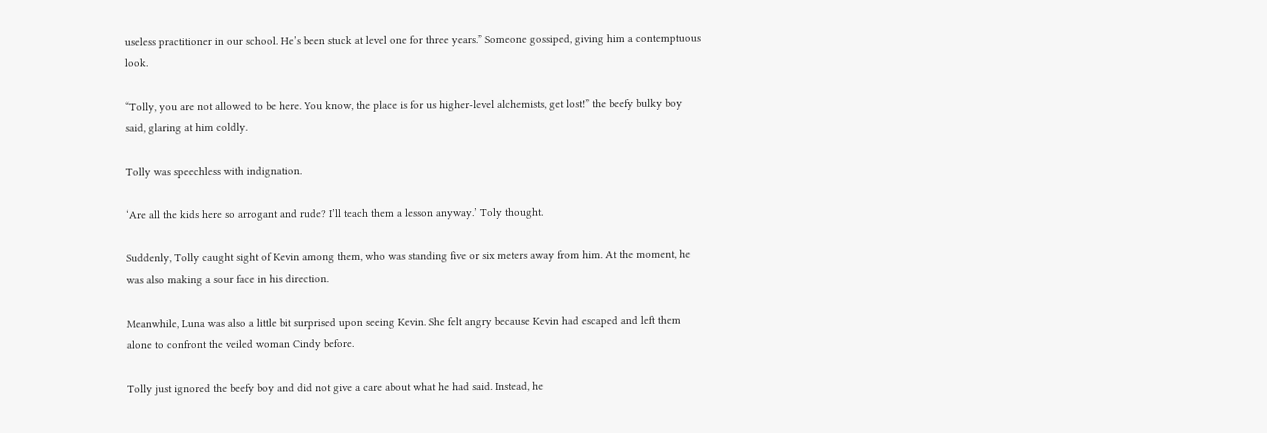useless practitioner in our school. He’s been stuck at level one for three years.” Someone gossiped, giving him a contemptuous look.

“Tolly, you are not allowed to be here. You know, the place is for us higher-level alchemists, get lost!” the beefy bulky boy said, glaring at him coldly.

Tolly was speechless with indignation.

‘Are all the kids here so arrogant and rude? I’ll teach them a lesson anyway.’ Toly thought.

Suddenly, Tolly caught sight of Kevin among them, who was standing five or six meters away from him. At the moment, he was also making a sour face in his direction.

Meanwhile, Luna was also a little bit surprised upon seeing Kevin. She felt angry because Kevin had escaped and left them alone to confront the veiled woman Cindy before.

Tolly just ignored the beefy boy and did not give a care about what he had said. Instead, he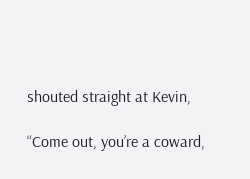shouted straight at Kevin,

“Come out, you’re a coward,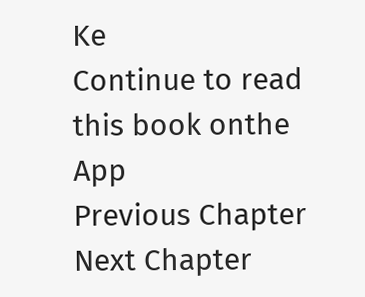Ke
Continue to read this book onthe App
Previous Chapter
Next Chapter